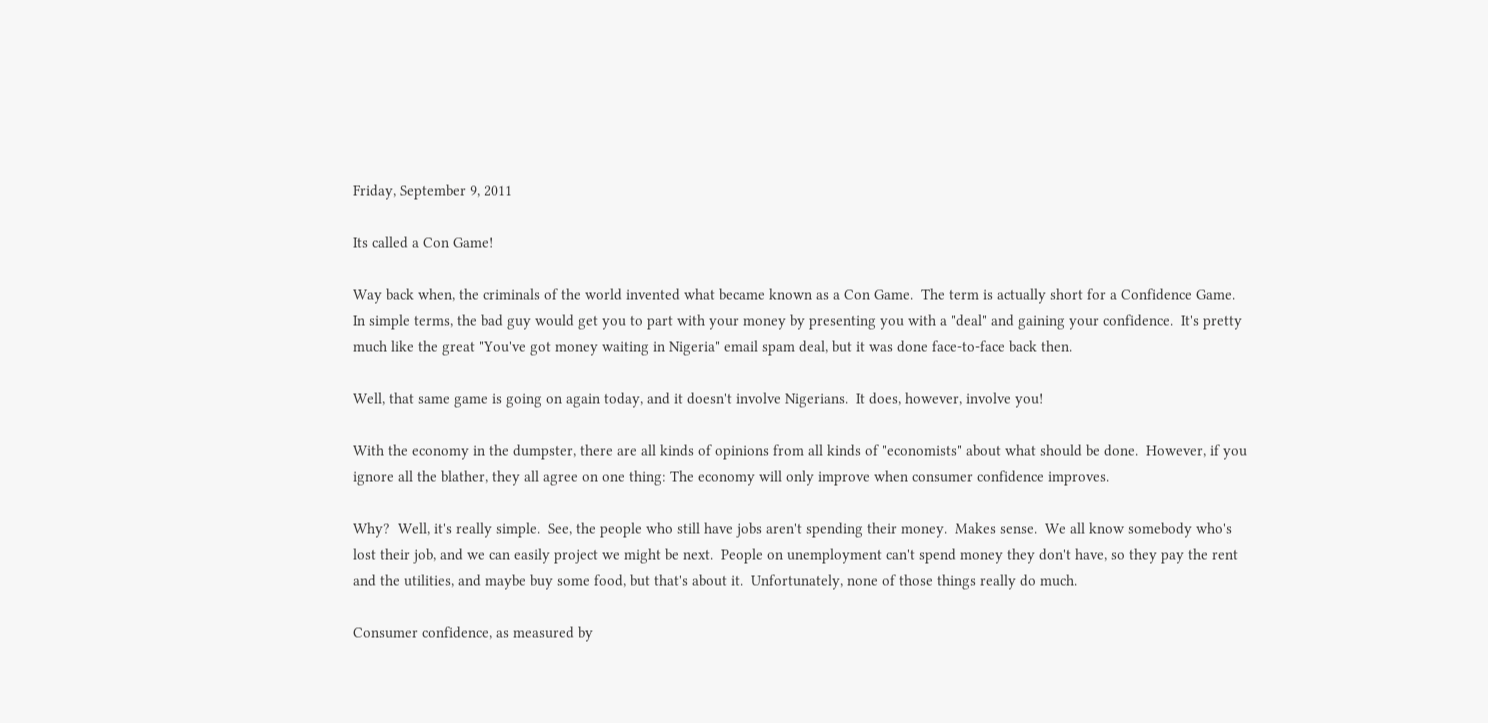Friday, September 9, 2011

Its called a Con Game!

Way back when, the criminals of the world invented what became known as a Con Game.  The term is actually short for a Confidence Game.  In simple terms, the bad guy would get you to part with your money by presenting you with a "deal" and gaining your confidence.  It's pretty much like the great "You've got money waiting in Nigeria" email spam deal, but it was done face-to-face back then.

Well, that same game is going on again today, and it doesn't involve Nigerians.  It does, however, involve you!

With the economy in the dumpster, there are all kinds of opinions from all kinds of "economists" about what should be done.  However, if you ignore all the blather, they all agree on one thing: The economy will only improve when consumer confidence improves.

Why?  Well, it's really simple.  See, the people who still have jobs aren't spending their money.  Makes sense.  We all know somebody who's lost their job, and we can easily project we might be next.  People on unemployment can't spend money they don't have, so they pay the rent and the utilities, and maybe buy some food, but that's about it.  Unfortunately, none of those things really do much.

Consumer confidence, as measured by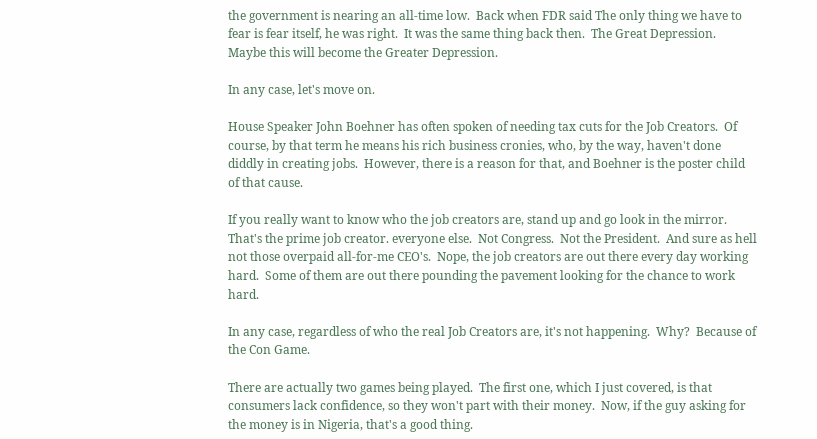the government is nearing an all-time low.  Back when FDR said The only thing we have to fear is fear itself, he was right.  It was the same thing back then.  The Great Depression.  Maybe this will become the Greater Depression.

In any case, let's move on.

House Speaker John Boehner has often spoken of needing tax cuts for the Job Creators.  Of course, by that term he means his rich business cronies, who, by the way, haven't done diddly in creating jobs.  However, there is a reason for that, and Boehner is the poster child of that cause.

If you really want to know who the job creators are, stand up and go look in the mirror.  That's the prime job creator. everyone else.  Not Congress.  Not the President.  And sure as hell not those overpaid all-for-me CEO's.  Nope, the job creators are out there every day working hard.  Some of them are out there pounding the pavement looking for the chance to work hard.

In any case, regardless of who the real Job Creators are, it's not happening.  Why?  Because of the Con Game.

There are actually two games being played.  The first one, which I just covered, is that consumers lack confidence, so they won't part with their money.  Now, if the guy asking for the money is in Nigeria, that's a good thing.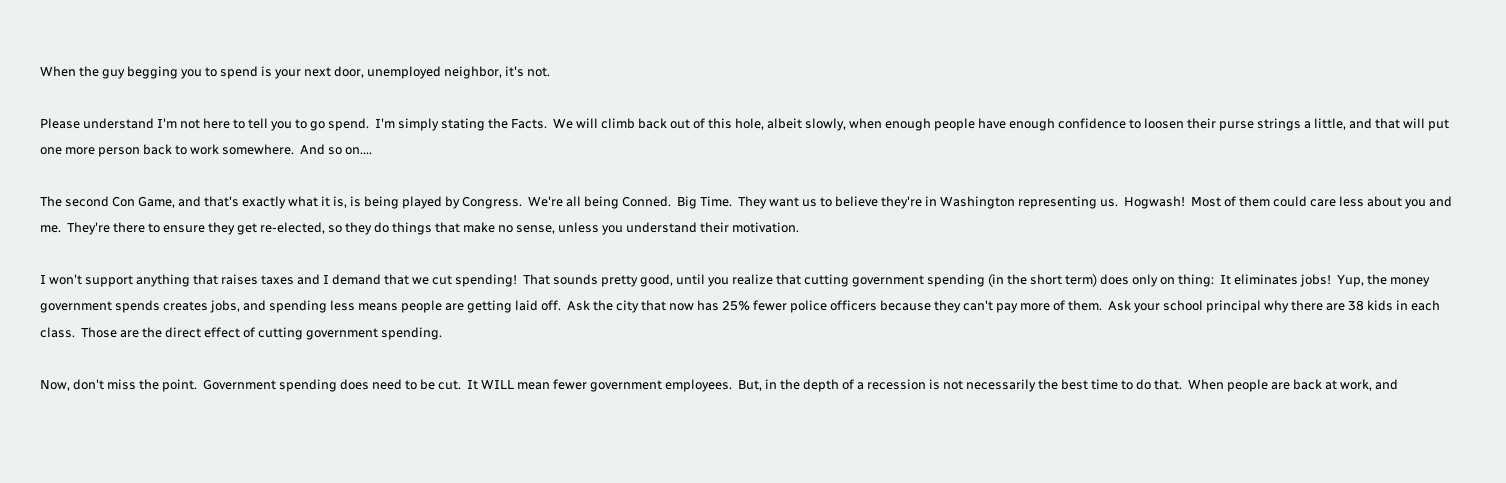When the guy begging you to spend is your next door, unemployed neighbor, it's not.

Please understand I'm not here to tell you to go spend.  I'm simply stating the Facts.  We will climb back out of this hole, albeit slowly, when enough people have enough confidence to loosen their purse strings a little, and that will put one more person back to work somewhere.  And so on....

The second Con Game, and that's exactly what it is, is being played by Congress.  We're all being Conned.  Big Time.  They want us to believe they're in Washington representing us.  Hogwash!  Most of them could care less about you and me.  They're there to ensure they get re-elected, so they do things that make no sense, unless you understand their motivation.

I won't support anything that raises taxes and I demand that we cut spending!  That sounds pretty good, until you realize that cutting government spending (in the short term) does only on thing:  It eliminates jobs!  Yup, the money government spends creates jobs, and spending less means people are getting laid off.  Ask the city that now has 25% fewer police officers because they can't pay more of them.  Ask your school principal why there are 38 kids in each class.  Those are the direct effect of cutting government spending.

Now, don't miss the point.  Government spending does need to be cut.  It WILL mean fewer government employees.  But, in the depth of a recession is not necessarily the best time to do that.  When people are back at work, and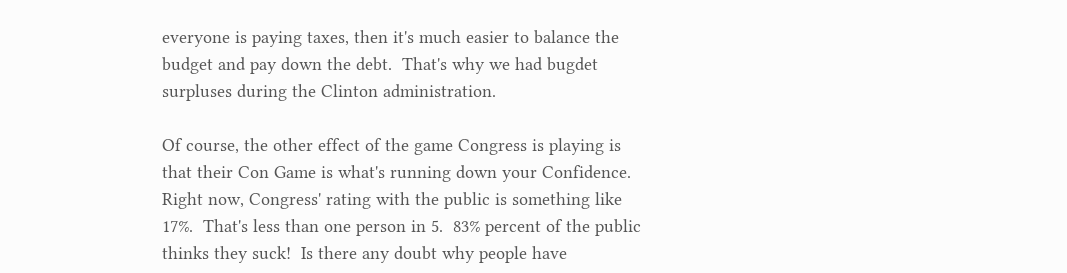everyone is paying taxes, then it's much easier to balance the budget and pay down the debt.  That's why we had bugdet surpluses during the Clinton administration.

Of course, the other effect of the game Congress is playing is that their Con Game is what's running down your Confidence.  Right now, Congress' rating with the public is something like 17%.  That's less than one person in 5.  83% percent of the public thinks they suck!  Is there any doubt why people have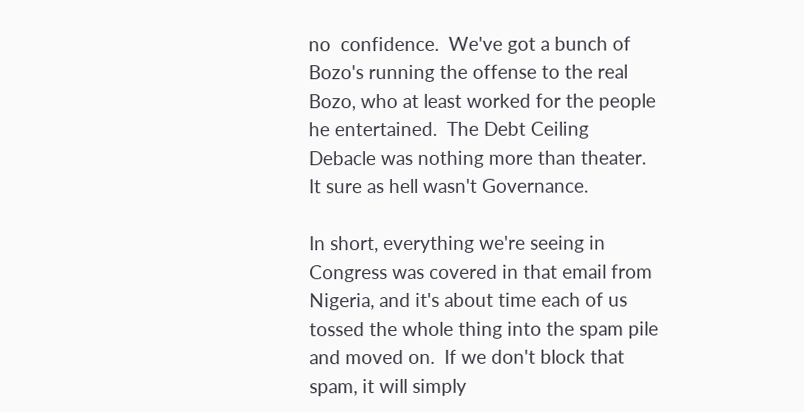no  confidence.  We've got a bunch of Bozo's running the offense to the real Bozo, who at least worked for the people he entertained.  The Debt Ceiling Debacle was nothing more than theater.  It sure as hell wasn't Governance.

In short, everything we're seeing in Congress was covered in that email from Nigeria, and it's about time each of us tossed the whole thing into the spam pile and moved on.  If we don't block that spam, it will simply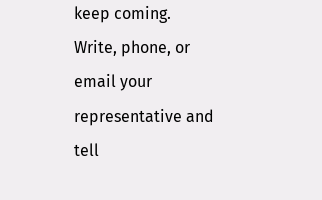keep coming.  Write, phone, or email your representative and tell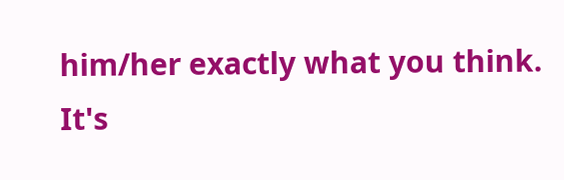him/her exactly what you think.  It's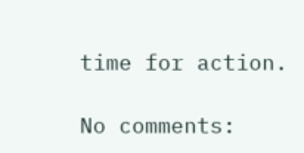time for action.

No comments: